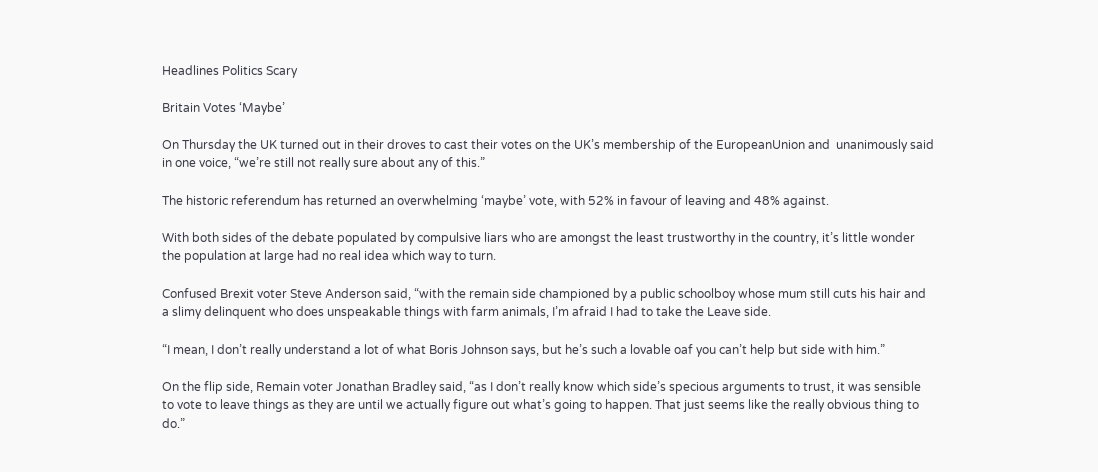Headlines Politics Scary

Britain Votes ‘Maybe’

On Thursday the UK turned out in their droves to cast their votes on the UK’s membership of the EuropeanUnion and  unanimously said in one voice, “we’re still not really sure about any of this.”

The historic referendum has returned an overwhelming ‘maybe’ vote, with 52% in favour of leaving and 48% against.

With both sides of the debate populated by compulsive liars who are amongst the least trustworthy in the country, it’s little wonder the population at large had no real idea which way to turn.

Confused Brexit voter Steve Anderson said, “with the remain side championed by a public schoolboy whose mum still cuts his hair and a slimy delinquent who does unspeakable things with farm animals, I’m afraid I had to take the Leave side.

“I mean, I don’t really understand a lot of what Boris Johnson says, but he’s such a lovable oaf you can’t help but side with him.”

On the flip side, Remain voter Jonathan Bradley said, “as I don’t really know which side’s specious arguments to trust, it was sensible to vote to leave things as they are until we actually figure out what’s going to happen. That just seems like the really obvious thing to do.”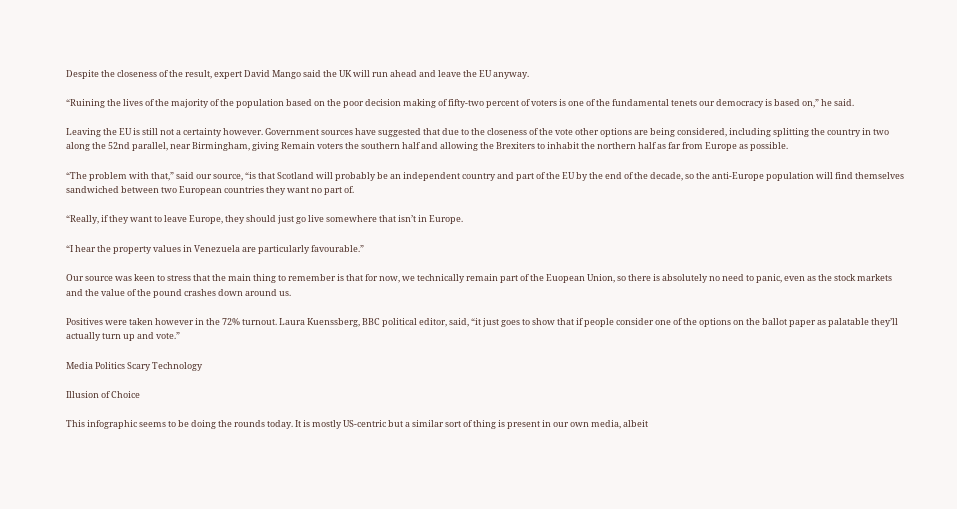Despite the closeness of the result, expert David Mango said the UK will run ahead and leave the EU anyway.

“Ruining the lives of the majority of the population based on the poor decision making of fifty-two percent of voters is one of the fundamental tenets our democracy is based on,” he said.

Leaving the EU is still not a certainty however. Government sources have suggested that due to the closeness of the vote other options are being considered, including splitting the country in two along the 52nd parallel, near Birmingham, giving Remain voters the southern half and allowing the Brexiters to inhabit the northern half as far from Europe as possible.

“The problem with that,” said our source, “is that Scotland will probably be an independent country and part of the EU by the end of the decade, so the anti-Europe population will find themselves sandwiched between two European countries they want no part of.

“Really, if they want to leave Europe, they should just go live somewhere that isn’t in Europe.

“I hear the property values in Venezuela are particularly favourable.”

Our source was keen to stress that the main thing to remember is that for now, we technically remain part of the Euopean Union, so there is absolutely no need to panic, even as the stock markets and the value of the pound crashes down around us.

Positives were taken however in the 72% turnout. Laura Kuenssberg, BBC political editor, said, “it just goes to show that if people consider one of the options on the ballot paper as palatable they’ll actually turn up and vote.”

Media Politics Scary Technology

Illusion of Choice

This infographic seems to be doing the rounds today. It is mostly US-centric but a similar sort of thing is present in our own media, albeit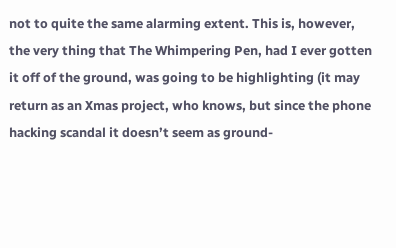not to quite the same alarming extent. This is, however, the very thing that The Whimpering Pen, had I ever gotten it off of the ground, was going to be highlighting (it may return as an Xmas project, who knows, but since the phone hacking scandal it doesn’t seem as ground-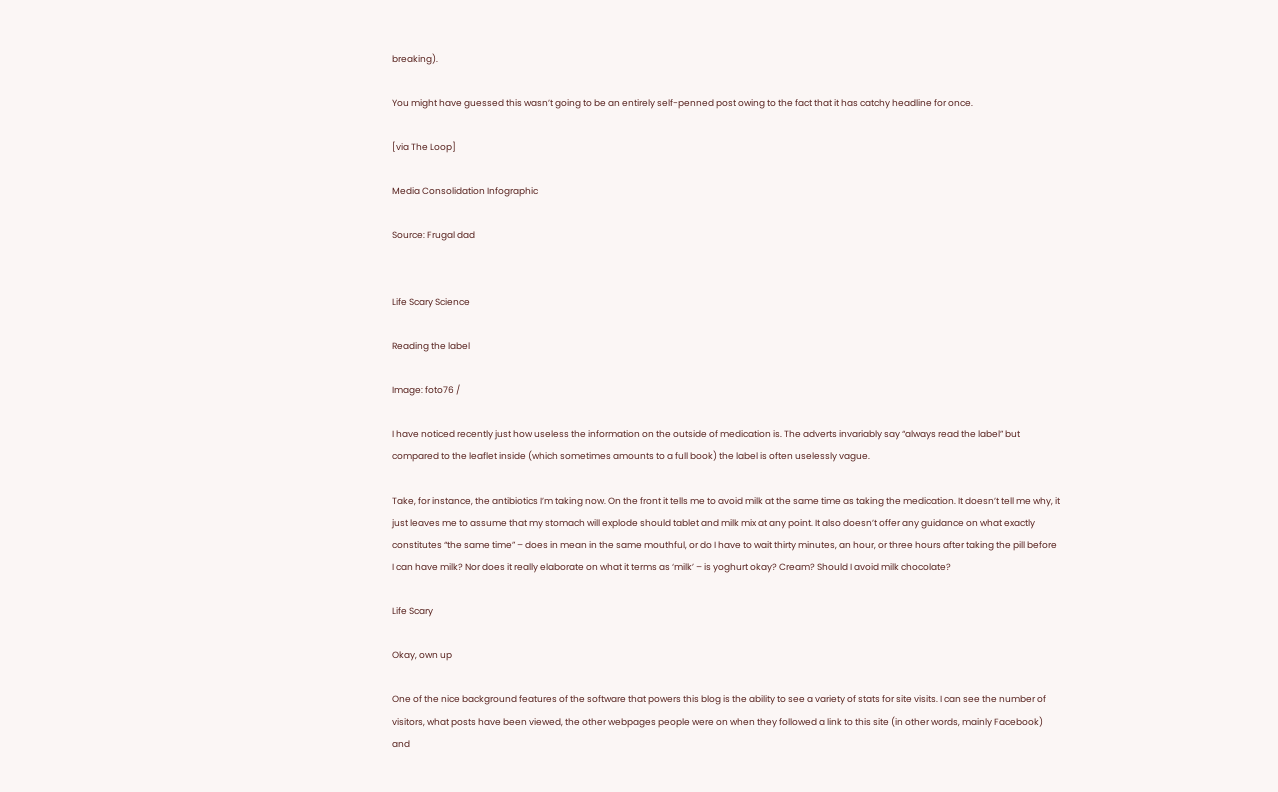breaking).

You might have guessed this wasn’t going to be an entirely self-penned post owing to the fact that it has catchy headline for once.

[via The Loop]

Media Consolidation Infographic

Source: Frugal dad


Life Scary Science

Reading the label

Image: foto76 /

I have noticed recently just how useless the information on the outside of medication is. The adverts invariably say “always read the label” but compared to the leaflet inside (which sometimes amounts to a full book) the label is often uselessly vague.

Take, for instance, the antibiotics I’m taking now. On the front it tells me to avoid milk at the same time as taking the medication. It doesn’t tell me why, it just leaves me to assume that my stomach will explode should tablet and milk mix at any point. It also doesn’t offer any guidance on what exactly constitutes “the same time” – does in mean in the same mouthful, or do I have to wait thirty minutes, an hour, or three hours after taking the pill before I can have milk? Nor does it really elaborate on what it terms as ‘milk’ – is yoghurt okay? Cream? Should I avoid milk chocolate?

Life Scary

Okay, own up

One of the nice background features of the software that powers this blog is the ability to see a variety of stats for site visits. I can see the number of visitors, what posts have been viewed, the other webpages people were on when they followed a link to this site (in other words, mainly Facebook) and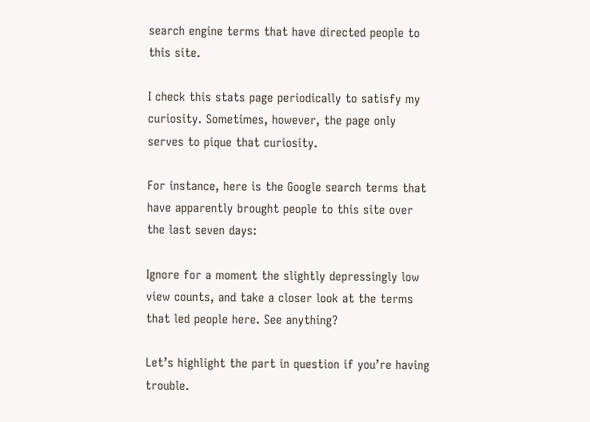search engine terms that have directed people to this site.

I check this stats page periodically to satisfy my curiosity. Sometimes, however, the page only serves to pique that curiosity.

For instance, here is the Google search terms that have apparently brought people to this site over the last seven days:

Ignore for a moment the slightly depressingly low view counts, and take a closer look at the terms that led people here. See anything?

Let’s highlight the part in question if you’re having trouble.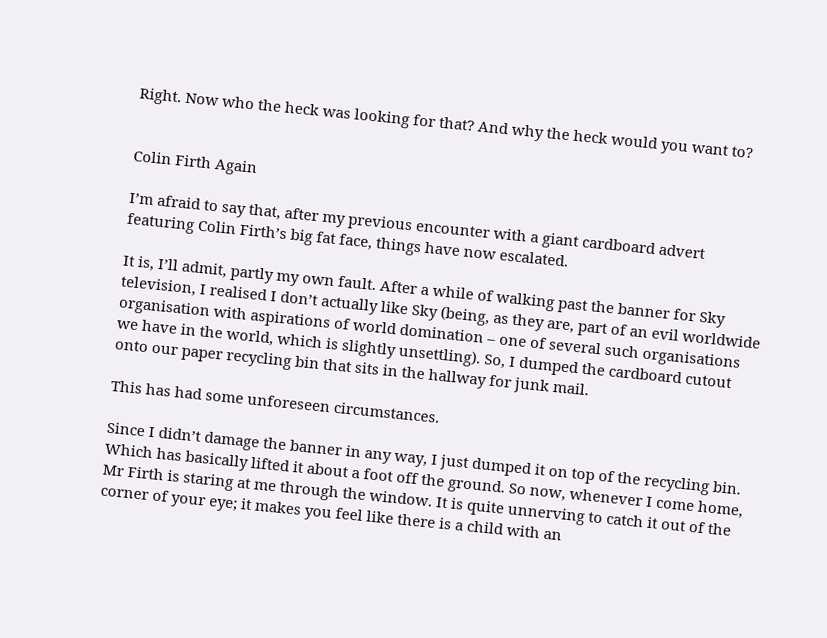Right. Now who the heck was looking for that? And why the heck would you want to?


Colin Firth Again

I’m afraid to say that, after my previous encounter with a giant cardboard advert featuring Colin Firth’s big fat face, things have now escalated.

It is, I’ll admit, partly my own fault. After a while of walking past the banner for Sky television, I realised I don’t actually like Sky (being, as they are, part of an evil worldwide organisation with aspirations of world domination – one of several such organisations we have in the world, which is slightly unsettling). So, I dumped the cardboard cutout onto our paper recycling bin that sits in the hallway for junk mail.

This has had some unforeseen circumstances.

Since I didn’t damage the banner in any way, I just dumped it on top of the recycling bin. Which has basically lifted it about a foot off the ground. So now, whenever I come home, Mr Firth is staring at me through the window. It is quite unnerving to catch it out of the corner of your eye; it makes you feel like there is a child with an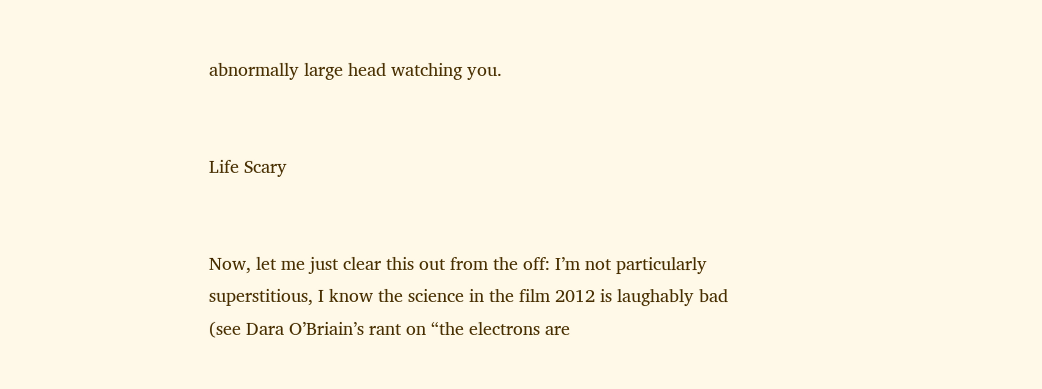abnormally large head watching you.


Life Scary


Now, let me just clear this out from the off: I’m not particularly superstitious, I know the science in the film 2012 is laughably bad (see Dara O’Briain’s rant on “the electrons are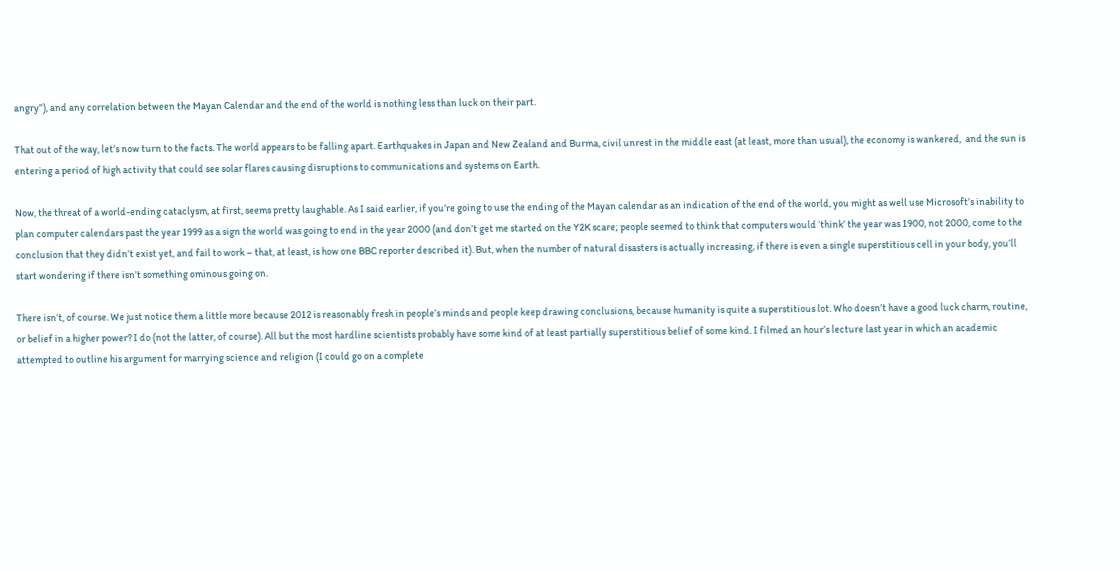angry”), and any correlation between the Mayan Calendar and the end of the world is nothing less than luck on their part.

That out of the way, let’s now turn to the facts. The world appears to be falling apart. Earthquakes in Japan and New Zealand and Burma, civil unrest in the middle east (at least, more than usual), the economy is wankered,  and the sun is entering a period of high activity that could see solar flares causing disruptions to communications and systems on Earth.

Now, the threat of a world-ending cataclysm, at first, seems pretty laughable. As I said earlier, if you’re going to use the ending of the Mayan calendar as an indication of the end of the world, you might as well use Microsoft’s inability to plan computer calendars past the year 1999 as a sign the world was going to end in the year 2000 (and don’t get me started on the Y2K scare; people seemed to think that computers would ‘think’ the year was 1900, not 2000, come to the conclusion that they didn’t exist yet, and fail to work – that, at least, is how one BBC reporter described it). But, when the number of natural disasters is actually increasing, if there is even a single superstitious cell in your body, you’ll start wondering if there isn’t something ominous going on.

There isn’t, of course. We just notice them a little more because 2012 is reasonably fresh in people’s minds and people keep drawing conclusions, because humanity is quite a superstitious lot. Who doesn’t have a good luck charm, routine, or belief in a higher power? I do (not the latter, of course). All but the most hardline scientists probably have some kind of at least partially superstitious belief of some kind. I filmed an hour’s lecture last year in which an academic attempted to outline his argument for marrying science and religion (I could go on a complete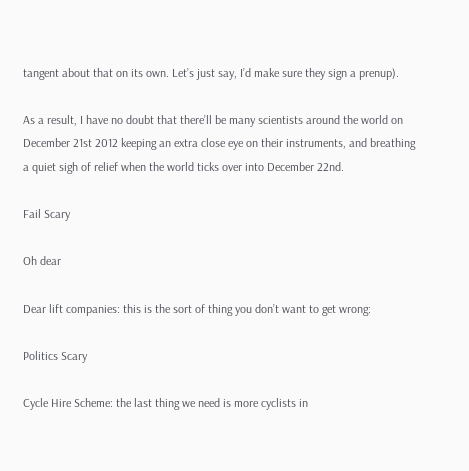tangent about that on its own. Let’s just say, I’d make sure they sign a prenup).

As a result, I have no doubt that there’ll be many scientists around the world on December 21st 2012 keeping an extra close eye on their instruments, and breathing a quiet sigh of relief when the world ticks over into December 22nd.

Fail Scary

Oh dear

Dear lift companies: this is the sort of thing you don’t want to get wrong:

Politics Scary

Cycle Hire Scheme: the last thing we need is more cyclists in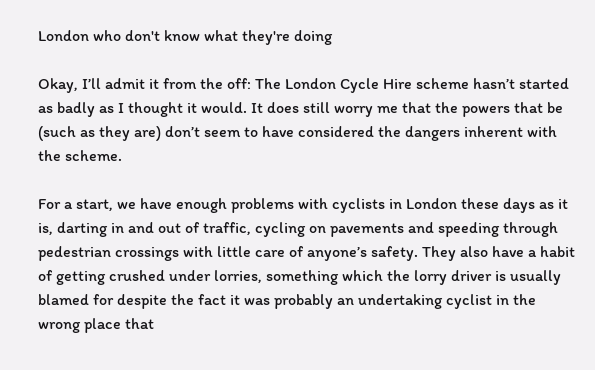London who don't know what they're doing

Okay, I’ll admit it from the off: The London Cycle Hire scheme hasn’t started as badly as I thought it would. It does still worry me that the powers that be (such as they are) don’t seem to have considered the dangers inherent with the scheme.

For a start, we have enough problems with cyclists in London these days as it is, darting in and out of traffic, cycling on pavements and speeding through pedestrian crossings with little care of anyone’s safety. They also have a habit of getting crushed under lorries, something which the lorry driver is usually blamed for despite the fact it was probably an undertaking cyclist in the wrong place that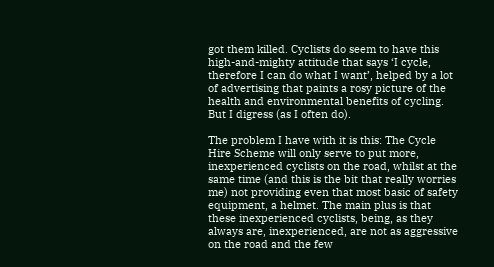got them killed. Cyclists do seem to have this high-and-mighty attitude that says ‘I cycle, therefore I can do what I want’, helped by a lot of advertising that paints a rosy picture of the health and environmental benefits of cycling. But I digress (as I often do).

The problem I have with it is this: The Cycle Hire Scheme will only serve to put more, inexperienced cyclists on the road, whilst at the same time (and this is the bit that really worries me) not providing even that most basic of safety equipment, a helmet. The main plus is that these inexperienced cyclists, being, as they always are, inexperienced, are not as aggressive on the road and the few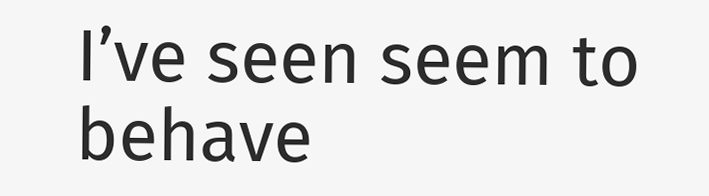I’ve seen seem to behave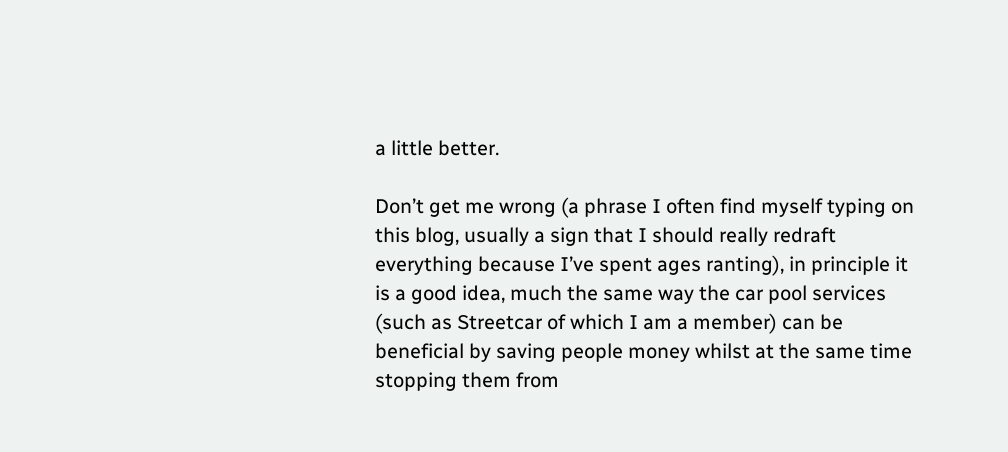a little better.

Don’t get me wrong (a phrase I often find myself typing on this blog, usually a sign that I should really redraft everything because I’ve spent ages ranting), in principle it is a good idea, much the same way the car pool services (such as Streetcar of which I am a member) can be beneficial by saving people money whilst at the same time stopping them from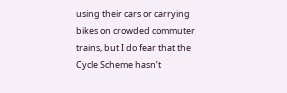using their cars or carrying bikes on crowded commuter trains, but I do fear that the Cycle Scheme hasn’t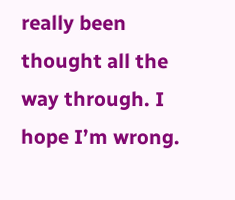really been thought all the way through. I hope I’m wrong.